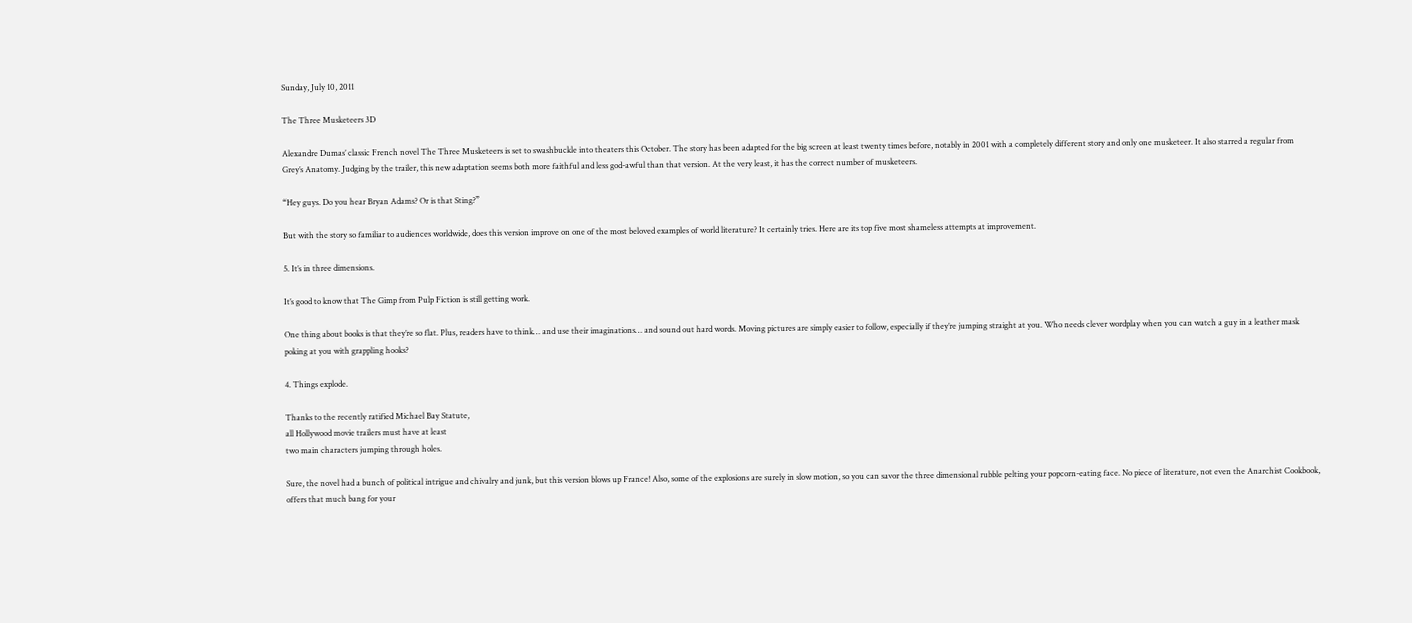Sunday, July 10, 2011

The Three Musketeers 3D

Alexandre Dumas’ classic French novel The Three Musketeers is set to swashbuckle into theaters this October. The story has been adapted for the big screen at least twenty times before, notably in 2001 with a completely different story and only one musketeer. It also starred a regular from Grey’s Anatomy. Judging by the trailer, this new adaptation seems both more faithful and less god-awful than that version. At the very least, it has the correct number of musketeers.

“Hey guys. Do you hear Bryan Adams? Or is that Sting?”

But with the story so familiar to audiences worldwide, does this version improve on one of the most beloved examples of world literature? It certainly tries. Here are its top five most shameless attempts at improvement.

5. It’s in three dimensions.

It’s good to know that The Gimp from Pulp Fiction is still getting work.

One thing about books is that they’re so flat. Plus, readers have to think… and use their imaginations… and sound out hard words. Moving pictures are simply easier to follow, especially if they’re jumping straight at you. Who needs clever wordplay when you can watch a guy in a leather mask poking at you with grappling hooks?

4. Things explode.

Thanks to the recently ratified Michael Bay Statute,
all Hollywood movie trailers must have at least
two main characters jumping through holes.

Sure, the novel had a bunch of political intrigue and chivalry and junk, but this version blows up France! Also, some of the explosions are surely in slow motion, so you can savor the three dimensional rubble pelting your popcorn-eating face. No piece of literature, not even the Anarchist Cookbook, offers that much bang for your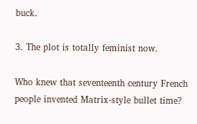buck.

3. The plot is totally feminist now.

Who knew that seventeenth century French
people invented Matrix-style bullet time?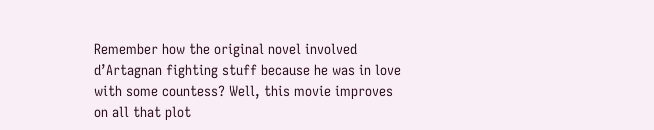Remember how the original novel involved d’Artagnan fighting stuff because he was in love with some countess? Well, this movie improves on all that plot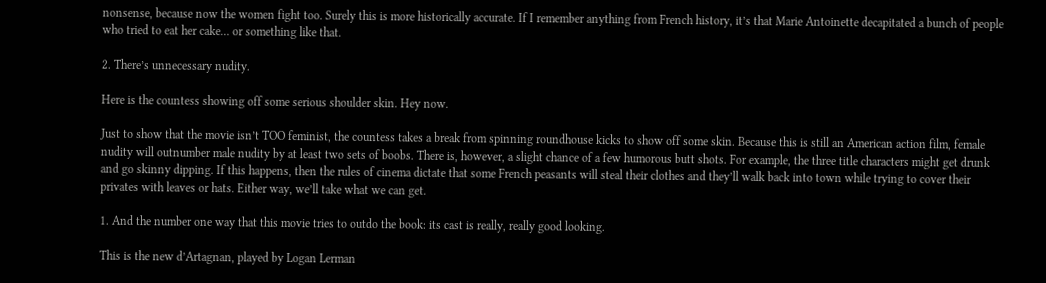nonsense, because now the women fight too. Surely this is more historically accurate. If I remember anything from French history, it’s that Marie Antoinette decapitated a bunch of people who tried to eat her cake… or something like that.

2. There’s unnecessary nudity.

Here is the countess showing off some serious shoulder skin. Hey now.

Just to show that the movie isn’t TOO feminist, the countess takes a break from spinning roundhouse kicks to show off some skin. Because this is still an American action film, female nudity will outnumber male nudity by at least two sets of boobs. There is, however, a slight chance of a few humorous butt shots. For example, the three title characters might get drunk and go skinny dipping. If this happens, then the rules of cinema dictate that some French peasants will steal their clothes and they’ll walk back into town while trying to cover their privates with leaves or hats. Either way, we’ll take what we can get.

1. And the number one way that this movie tries to outdo the book: its cast is really, really good looking.

This is the new d’Artagnan, played by Logan Lerman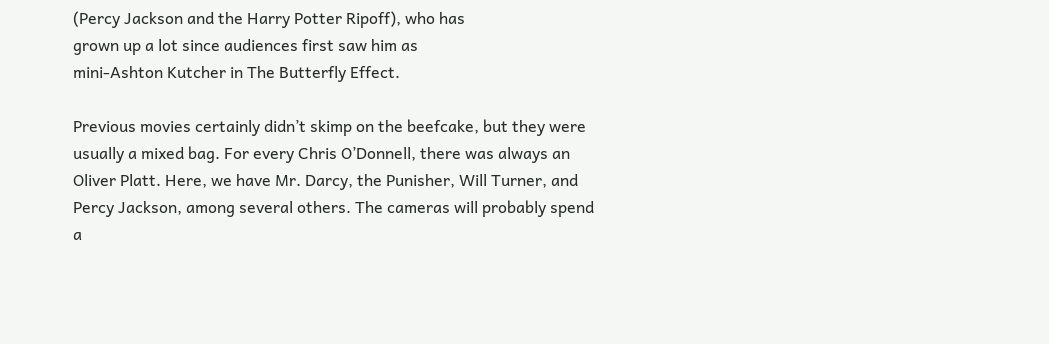(Percy Jackson and the Harry Potter Ripoff), who has
grown up a lot since audiences first saw him as
mini-Ashton Kutcher in The Butterfly Effect.

Previous movies certainly didn’t skimp on the beefcake, but they were usually a mixed bag. For every Chris O’Donnell, there was always an Oliver Platt. Here, we have Mr. Darcy, the Punisher, Will Turner, and Percy Jackson, among several others. The cameras will probably spend a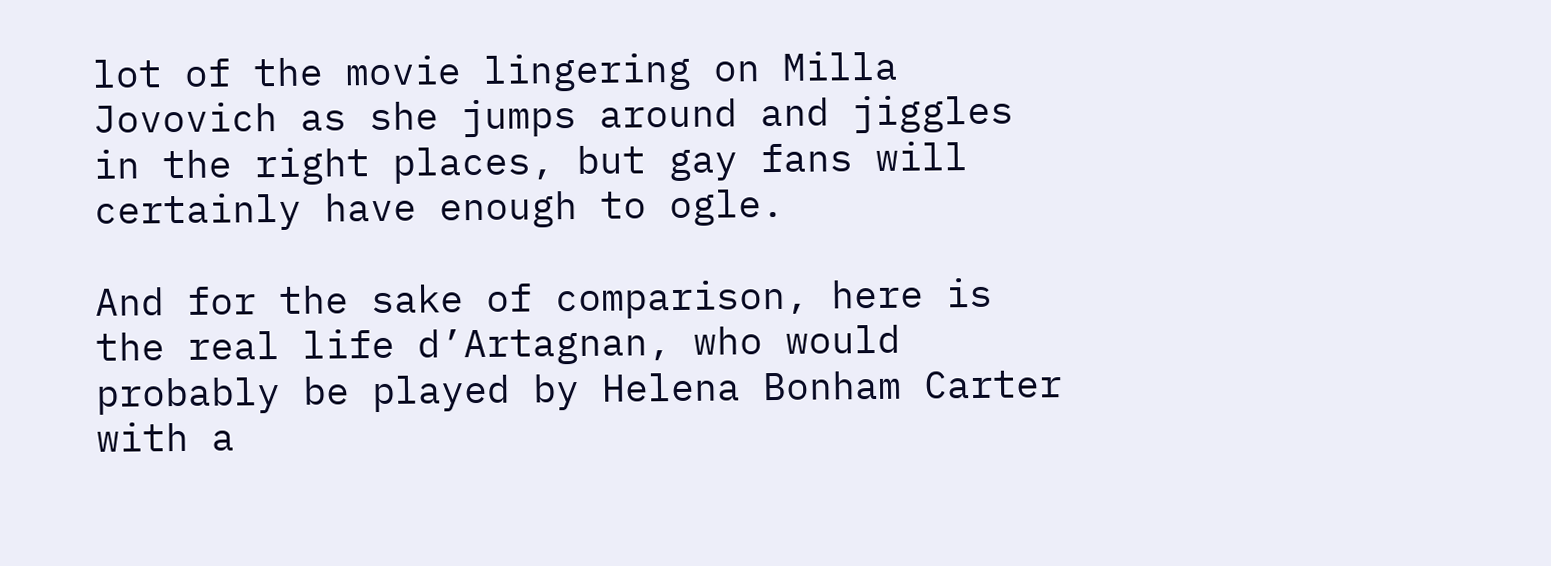lot of the movie lingering on Milla Jovovich as she jumps around and jiggles in the right places, but gay fans will certainly have enough to ogle.

And for the sake of comparison, here is the real life d’Artagnan, who would probably be played by Helena Bonham Carter with a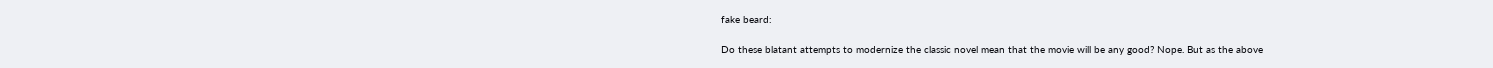fake beard:

Do these blatant attempts to modernize the classic novel mean that the movie will be any good? Nope. But as the above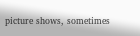picture shows, sometimes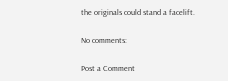the originals could stand a facelift.

No comments:

Post a Comment